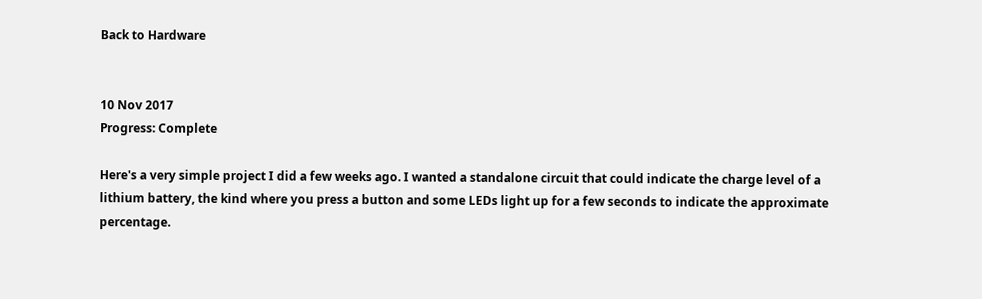Back to Hardware


10 Nov 2017
Progress: Complete

Here's a very simple project I did a few weeks ago. I wanted a standalone circuit that could indicate the charge level of a lithium battery, the kind where you press a button and some LEDs light up for a few seconds to indicate the approximate percentage.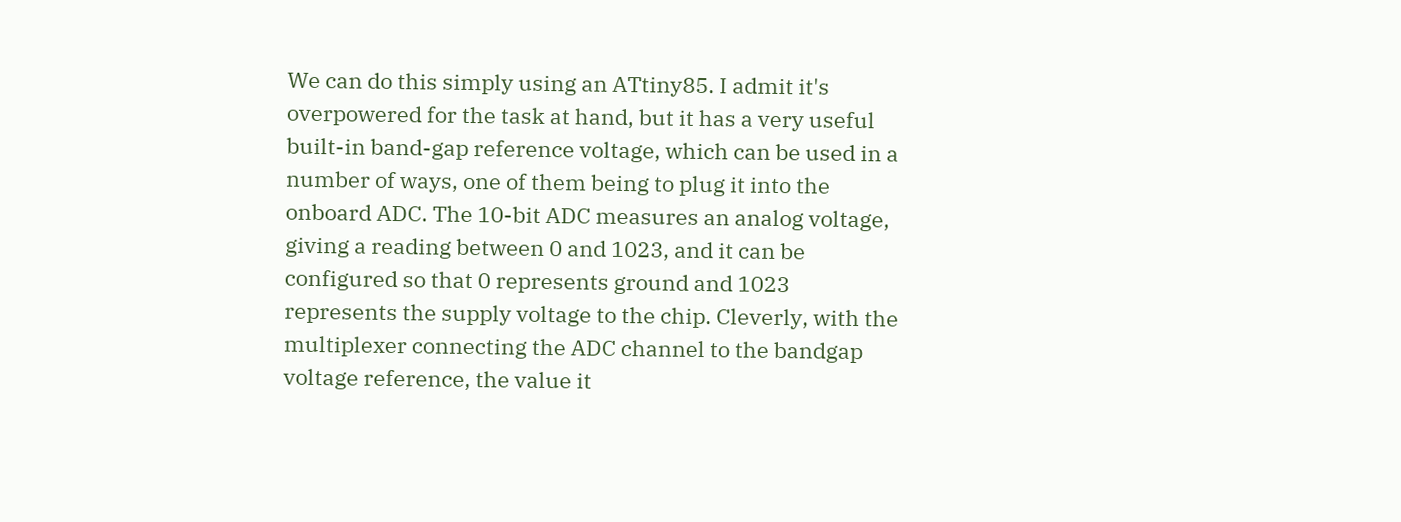We can do this simply using an ATtiny85. I admit it's overpowered for the task at hand, but it has a very useful built-in band-gap reference voltage, which can be used in a number of ways, one of them being to plug it into the onboard ADC. The 10-bit ADC measures an analog voltage, giving a reading between 0 and 1023, and it can be configured so that 0 represents ground and 1023 represents the supply voltage to the chip. Cleverly, with the multiplexer connecting the ADC channel to the bandgap voltage reference, the value it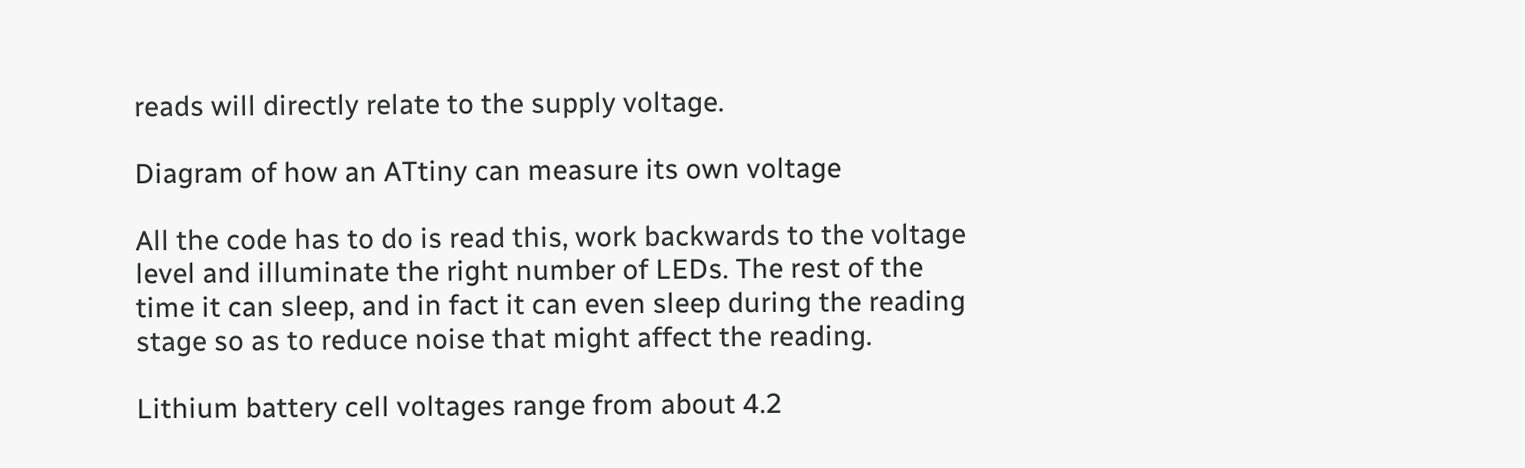reads will directly relate to the supply voltage.

Diagram of how an ATtiny can measure its own voltage

All the code has to do is read this, work backwards to the voltage level and illuminate the right number of LEDs. The rest of the time it can sleep, and in fact it can even sleep during the reading stage so as to reduce noise that might affect the reading.

Lithium battery cell voltages range from about 4.2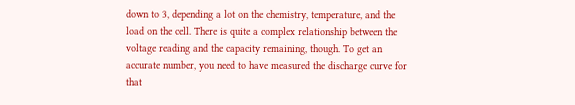down to 3, depending a lot on the chemistry, temperature, and the load on the cell. There is quite a complex relationship between the voltage reading and the capacity remaining, though. To get an accurate number, you need to have measured the discharge curve for that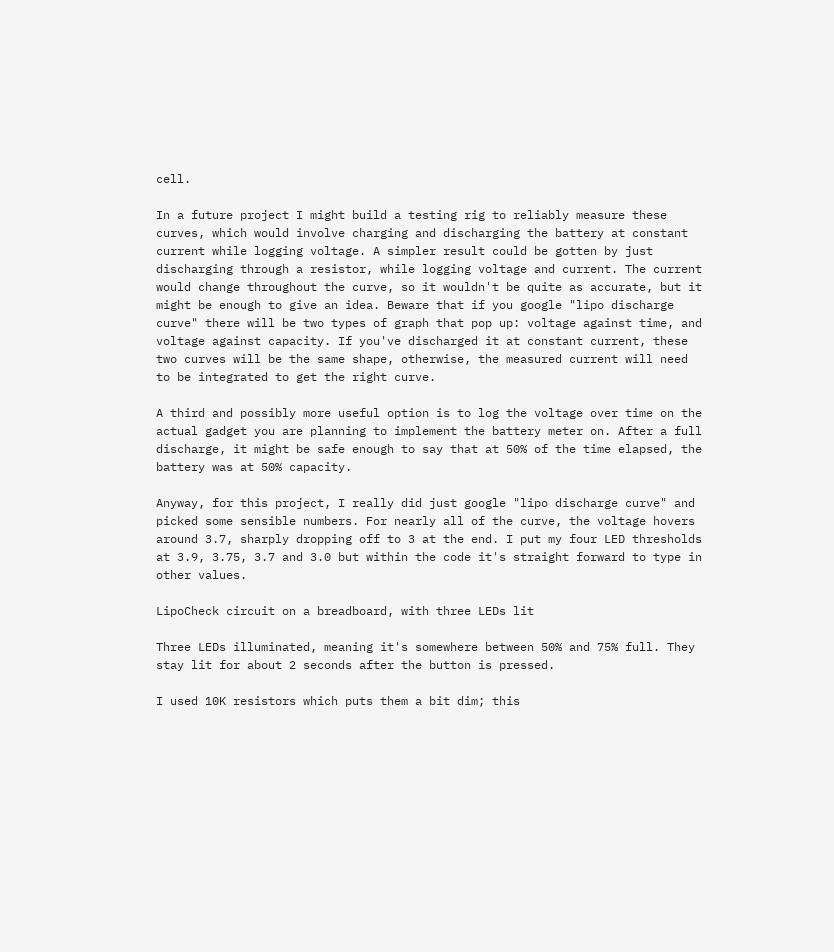cell.

In a future project I might build a testing rig to reliably measure these curves, which would involve charging and discharging the battery at constant current while logging voltage. A simpler result could be gotten by just discharging through a resistor, while logging voltage and current. The current would change throughout the curve, so it wouldn't be quite as accurate, but it might be enough to give an idea. Beware that if you google "lipo discharge curve" there will be two types of graph that pop up: voltage against time, and voltage against capacity. If you've discharged it at constant current, these two curves will be the same shape, otherwise, the measured current will need to be integrated to get the right curve.

A third and possibly more useful option is to log the voltage over time on the actual gadget you are planning to implement the battery meter on. After a full discharge, it might be safe enough to say that at 50% of the time elapsed, the battery was at 50% capacity.

Anyway, for this project, I really did just google "lipo discharge curve" and picked some sensible numbers. For nearly all of the curve, the voltage hovers around 3.7, sharply dropping off to 3 at the end. I put my four LED thresholds at 3.9, 3.75, 3.7 and 3.0 but within the code it's straight forward to type in other values.

LipoCheck circuit on a breadboard, with three LEDs lit

Three LEDs illuminated, meaning it's somewhere between 50% and 75% full. They stay lit for about 2 seconds after the button is pressed.

I used 10K resistors which puts them a bit dim; this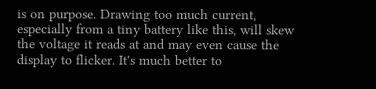is on purpose. Drawing too much current, especially from a tiny battery like this, will skew the voltage it reads at and may even cause the display to flicker. It's much better to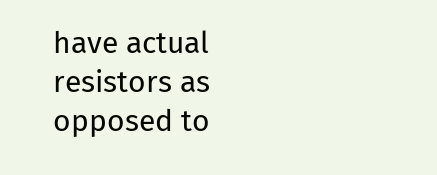have actual resistors as opposed to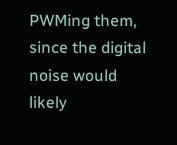PWMing them, since the digital noise would likely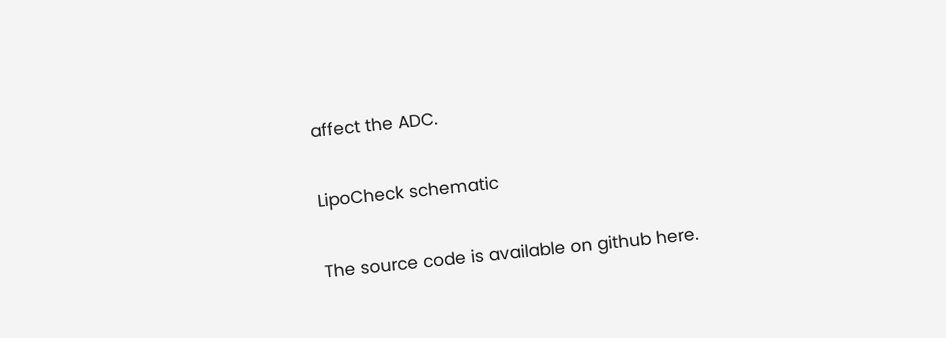affect the ADC.

LipoCheck schematic

The source code is available on github here.